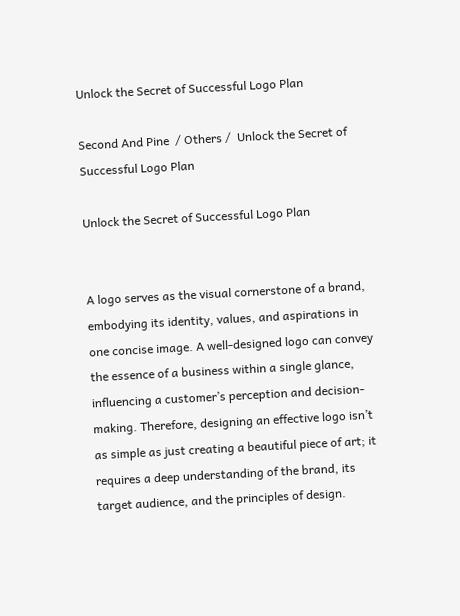Unlock the Secret of Successful Logo Plan

Second And Pine  / Others /  Unlock the Secret of Successful Logo Plan

Unlock the Secret of Successful Logo Plan


A logo serves as the visual cornerstone of a brand, embodying its identity, values, and aspirations in one concise image. A well-designed logo can convey the essence of a business within a single glance, influencing a customer’s perception and decision-making. Therefore, designing an effective logo isn’t as simple as just creating a beautiful piece of art; it requires a deep understanding of the brand, its target audience, and the principles of design.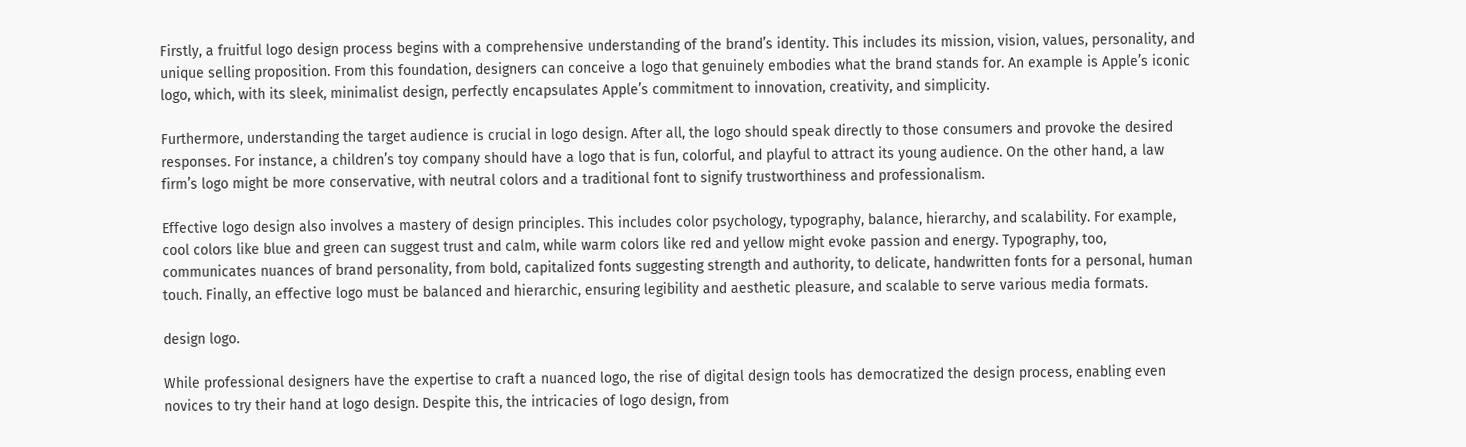Firstly, a fruitful logo design process begins with a comprehensive understanding of the brand’s identity. This includes its mission, vision, values, personality, and unique selling proposition. From this foundation, designers can conceive a logo that genuinely embodies what the brand stands for. An example is Apple’s iconic logo, which, with its sleek, minimalist design, perfectly encapsulates Apple’s commitment to innovation, creativity, and simplicity.

Furthermore, understanding the target audience is crucial in logo design. After all, the logo should speak directly to those consumers and provoke the desired responses. For instance, a children’s toy company should have a logo that is fun, colorful, and playful to attract its young audience. On the other hand, a law firm’s logo might be more conservative, with neutral colors and a traditional font to signify trustworthiness and professionalism.

Effective logo design also involves a mastery of design principles. This includes color psychology, typography, balance, hierarchy, and scalability. For example, cool colors like blue and green can suggest trust and calm, while warm colors like red and yellow might evoke passion and energy. Typography, too, communicates nuances of brand personality, from bold, capitalized fonts suggesting strength and authority, to delicate, handwritten fonts for a personal, human touch. Finally, an effective logo must be balanced and hierarchic, ensuring legibility and aesthetic pleasure, and scalable to serve various media formats.

design logo.

While professional designers have the expertise to craft a nuanced logo, the rise of digital design tools has democratized the design process, enabling even novices to try their hand at logo design. Despite this, the intricacies of logo design, from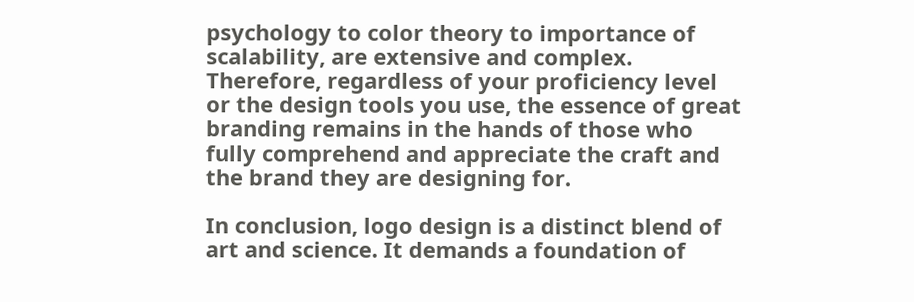psychology to color theory to importance of scalability, are extensive and complex. Therefore, regardless of your proficiency level or the design tools you use, the essence of great branding remains in the hands of those who fully comprehend and appreciate the craft and the brand they are designing for.

In conclusion, logo design is a distinct blend of art and science. It demands a foundation of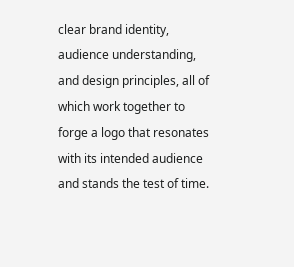clear brand identity, audience understanding, and design principles, all of which work together to forge a logo that resonates with its intended audience and stands the test of time.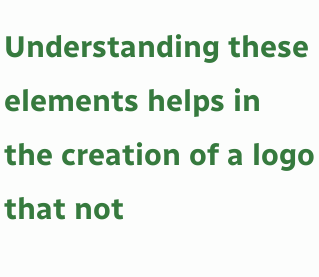Understanding these elements helps in the creation of a logo that not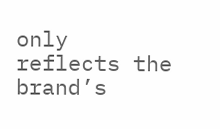only reflects the brand’s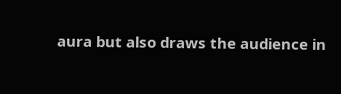aura but also draws the audience in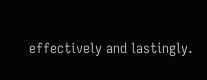effectively and lastingly.